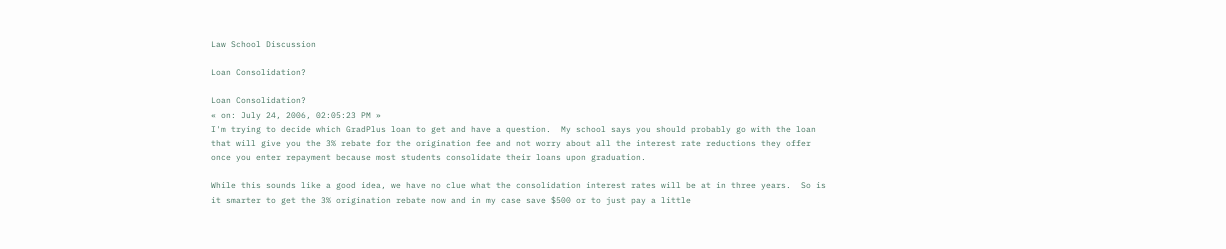Law School Discussion

Loan Consolidation?

Loan Consolidation?
« on: July 24, 2006, 02:05:23 PM »
I'm trying to decide which GradPlus loan to get and have a question.  My school says you should probably go with the loan that will give you the 3% rebate for the origination fee and not worry about all the interest rate reductions they offer once you enter repayment because most students consolidate their loans upon graduation.

While this sounds like a good idea, we have no clue what the consolidation interest rates will be at in three years.  So is it smarter to get the 3% origination rebate now and in my case save $500 or to just pay a little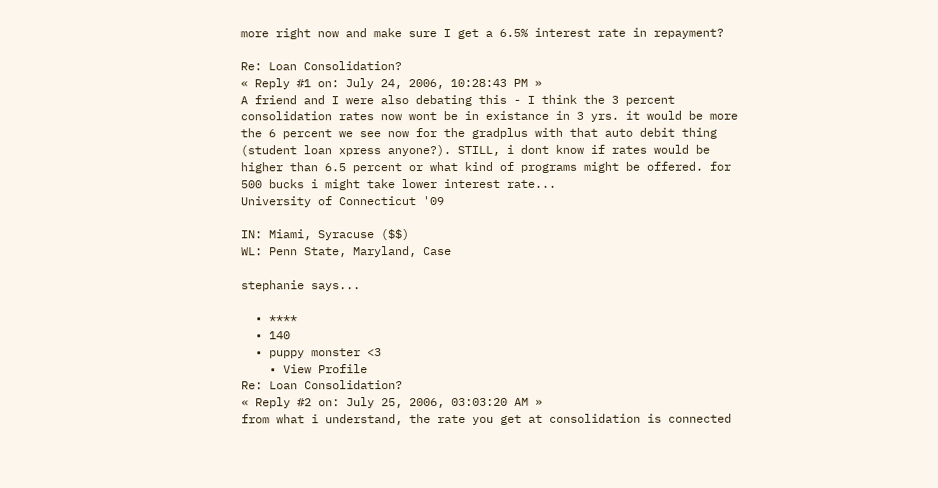more right now and make sure I get a 6.5% interest rate in repayment?

Re: Loan Consolidation?
« Reply #1 on: July 24, 2006, 10:28:43 PM »
A friend and I were also debating this - I think the 3 percent consolidation rates now wont be in existance in 3 yrs. it would be more the 6 percent we see now for the gradplus with that auto debit thing (student loan xpress anyone?). STILL, i dont know if rates would be higher than 6.5 percent or what kind of programs might be offered. for 500 bucks i might take lower interest rate...
University of Connecticut '09

IN: Miami, Syracuse ($$)
WL: Penn State, Maryland, Case

stephanie says...

  • ****
  • 140
  • puppy monster <3
    • View Profile
Re: Loan Consolidation?
« Reply #2 on: July 25, 2006, 03:03:20 AM »
from what i understand, the rate you get at consolidation is connected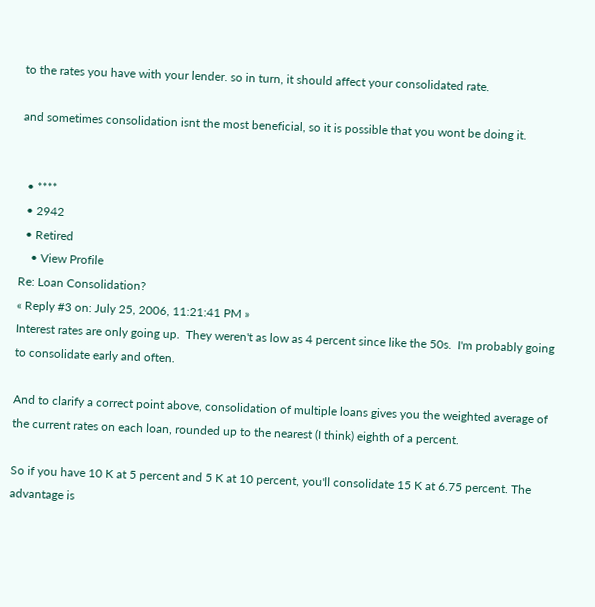to the rates you have with your lender. so in turn, it should affect your consolidated rate.

and sometimes consolidation isnt the most beneficial, so it is possible that you wont be doing it.


  • ****
  • 2942
  • Retired
    • View Profile
Re: Loan Consolidation?
« Reply #3 on: July 25, 2006, 11:21:41 PM »
Interest rates are only going up.  They weren't as low as 4 percent since like the 50s.  I'm probably going to consolidate early and often.

And to clarify a correct point above, consolidation of multiple loans gives you the weighted average of the current rates on each loan, rounded up to the nearest (I think) eighth of a percent.

So if you have 10 K at 5 percent and 5 K at 10 percent, you'll consolidate 15 K at 6.75 percent. The advantage is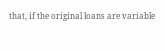that, if the original loans are variable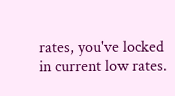rates, you've locked in current low rates.